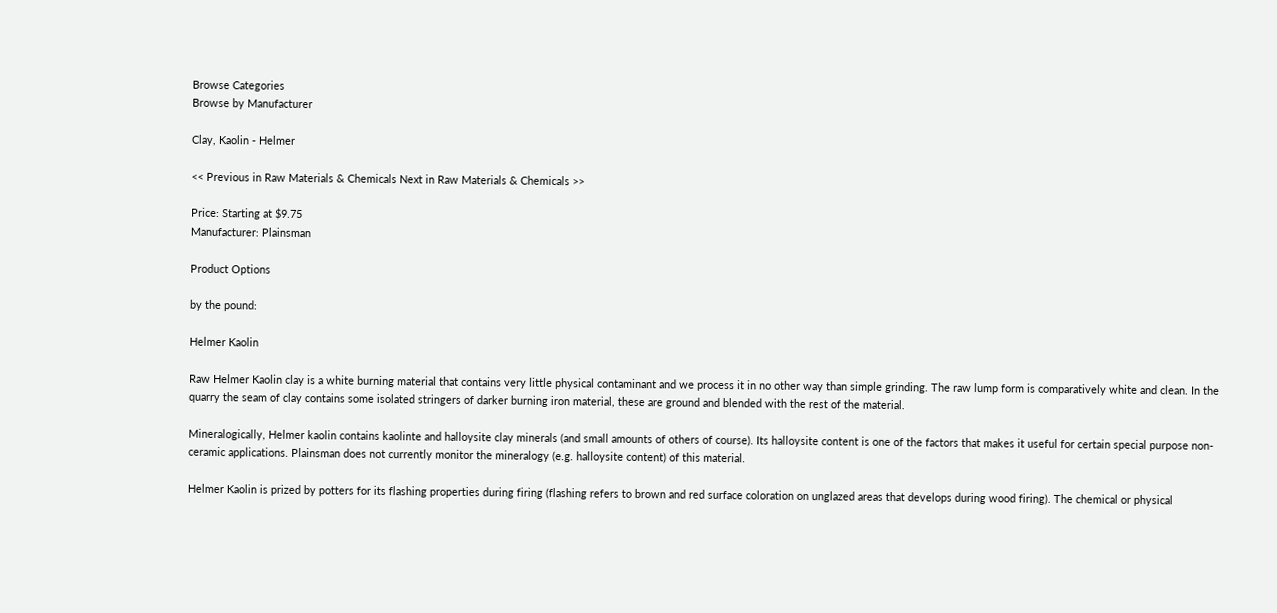Browse Categories
Browse by Manufacturer

Clay, Kaolin - Helmer

<< Previous in Raw Materials & Chemicals Next in Raw Materials & Chemicals >>

Price: Starting at $9.75
Manufacturer: Plainsman

Product Options

by the pound:

Helmer Kaolin

Raw Helmer Kaolin clay is a white burning material that contains very little physical contaminant and we process it in no other way than simple grinding. The raw lump form is comparatively white and clean. In the quarry the seam of clay contains some isolated stringers of darker burning iron material, these are ground and blended with the rest of the material.

Mineralogically, Helmer kaolin contains kaolinte and halloysite clay minerals (and small amounts of others of course). Its halloysite content is one of the factors that makes it useful for certain special purpose non-ceramic applications. Plainsman does not currently monitor the mineralogy (e.g. halloysite content) of this material.

Helmer Kaolin is prized by potters for its flashing properties during firing (flashing refers to brown and red surface coloration on unglazed areas that develops during wood firing). The chemical or physical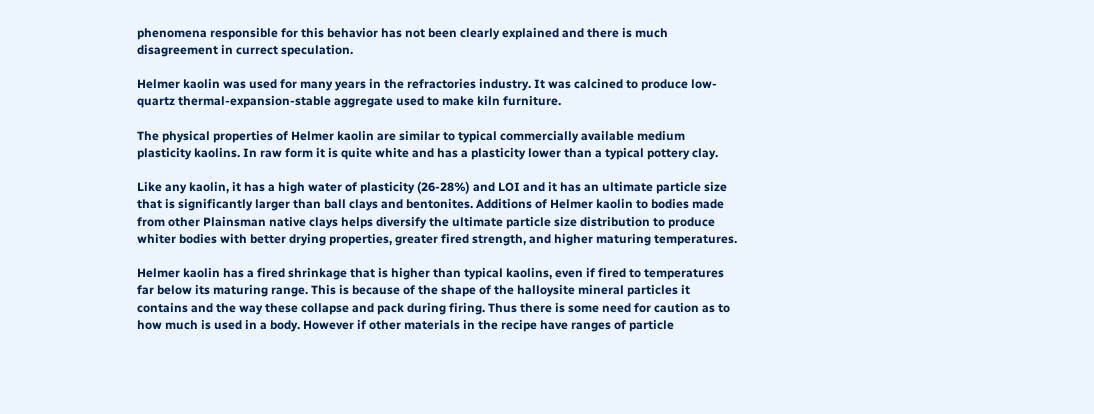phenomena responsible for this behavior has not been clearly explained and there is much disagreement in currect speculation.

Helmer kaolin was used for many years in the refractories industry. It was calcined to produce low-quartz thermal-expansion-stable aggregate used to make kiln furniture.

The physical properties of Helmer kaolin are similar to typical commercially available medium plasticity kaolins. In raw form it is quite white and has a plasticity lower than a typical pottery clay.

Like any kaolin, it has a high water of plasticity (26-28%) and LOI and it has an ultimate particle size that is significantly larger than ball clays and bentonites. Additions of Helmer kaolin to bodies made from other Plainsman native clays helps diversify the ultimate particle size distribution to produce whiter bodies with better drying properties, greater fired strength, and higher maturing temperatures.

Helmer kaolin has a fired shrinkage that is higher than typical kaolins, even if fired to temperatures far below its maturing range. This is because of the shape of the halloysite mineral particles it contains and the way these collapse and pack during firing. Thus there is some need for caution as to how much is used in a body. However if other materials in the recipe have ranges of particle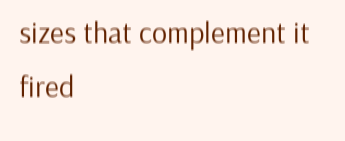sizes that complement it fired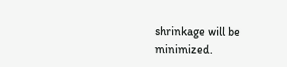shrinkage will be minimized.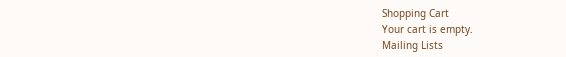Shopping Cart
Your cart is empty.
Mailing Lists